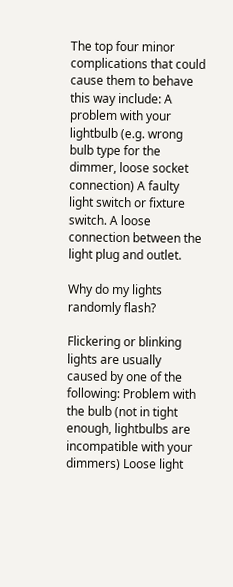The top four minor complications that could cause them to behave this way include: A problem with your lightbulb (e.g. wrong bulb type for the dimmer, loose socket connection) A faulty light switch or fixture switch. A loose connection between the light plug and outlet.

Why do my lights randomly flash?

Flickering or blinking lights are usually caused by one of the following: Problem with the bulb (not in tight enough, lightbulbs are incompatible with your dimmers) Loose light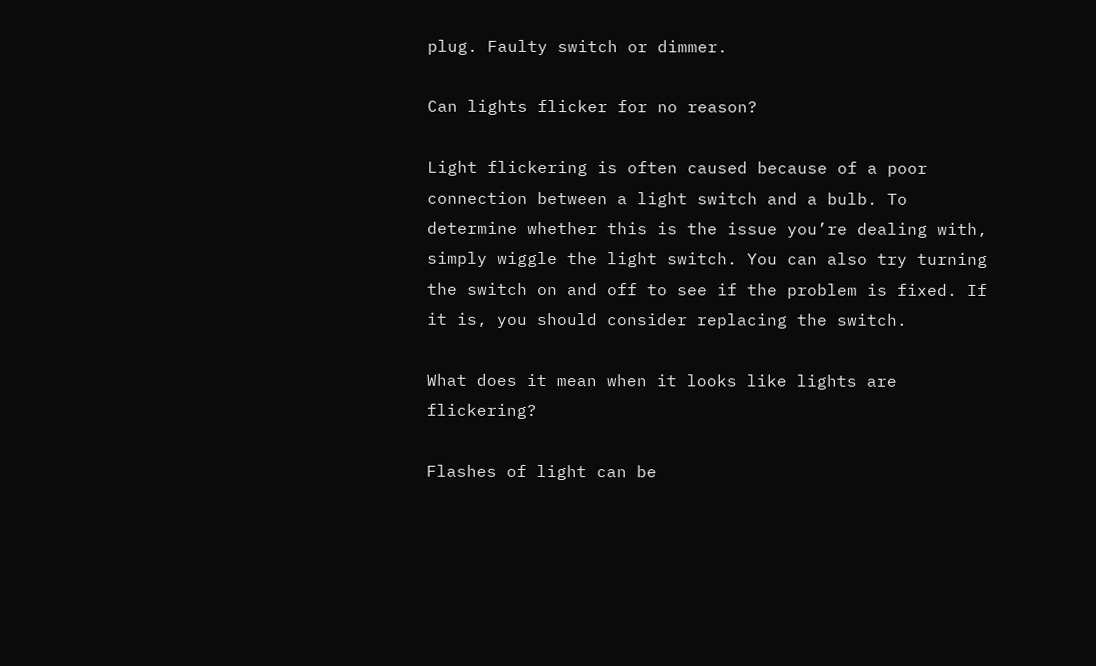plug. Faulty switch or dimmer.

Can lights flicker for no reason?

Light flickering is often caused because of a poor connection between a light switch and a bulb. To determine whether this is the issue you’re dealing with, simply wiggle the light switch. You can also try turning the switch on and off to see if the problem is fixed. If it is, you should consider replacing the switch.

What does it mean when it looks like lights are flickering?

Flashes of light can be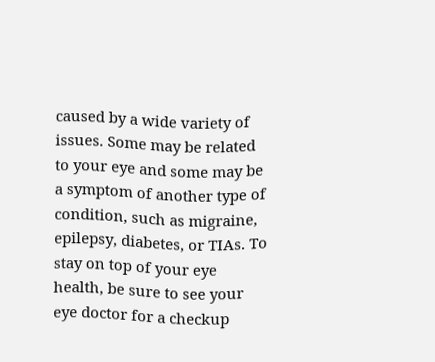caused by a wide variety of issues. Some may be related to your eye and some may be a symptom of another type of condition, such as migraine, epilepsy, diabetes, or TIAs. To stay on top of your eye health, be sure to see your eye doctor for a checkup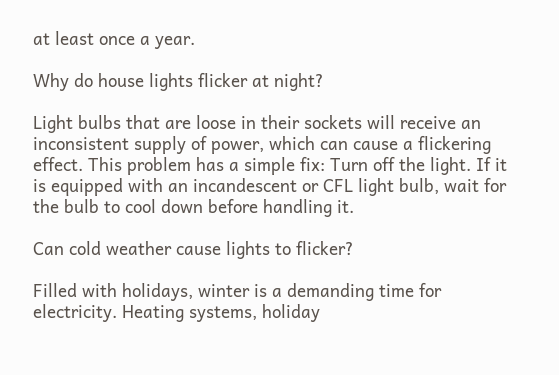at least once a year.

Why do house lights flicker at night?

Light bulbs that are loose in their sockets will receive an inconsistent supply of power, which can cause a flickering effect. This problem has a simple fix: Turn off the light. If it is equipped with an incandescent or CFL light bulb, wait for the bulb to cool down before handling it.

Can cold weather cause lights to flicker?

Filled with holidays, winter is a demanding time for electricity. Heating systems, holiday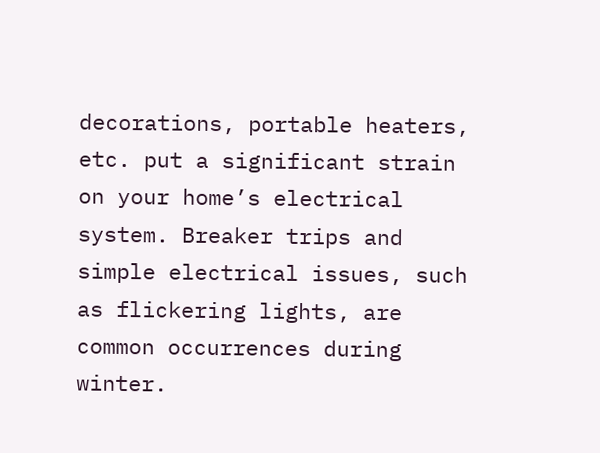decorations, portable heaters, etc. put a significant strain on your home’s electrical system. Breaker trips and simple electrical issues, such as flickering lights, are common occurrences during winter.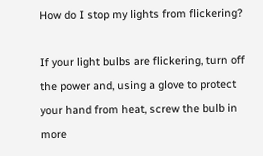How do I stop my lights from flickering?

If your light bulbs are flickering, turn off the power and, using a glove to protect your hand from heat, screw the bulb in more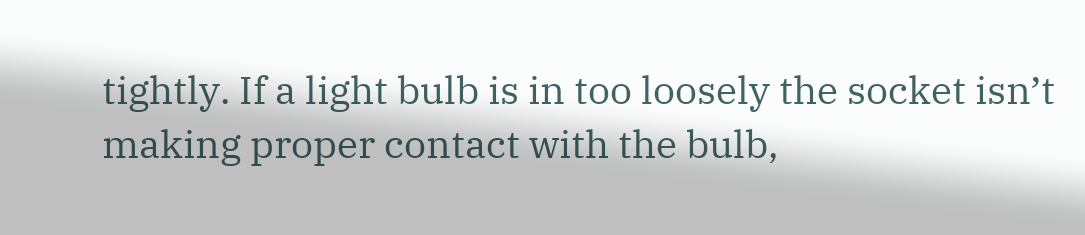tightly. If a light bulb is in too loosely the socket isn’t making proper contact with the bulb,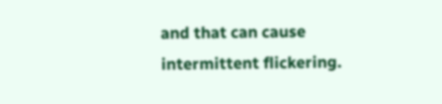and that can cause intermittent flickering.